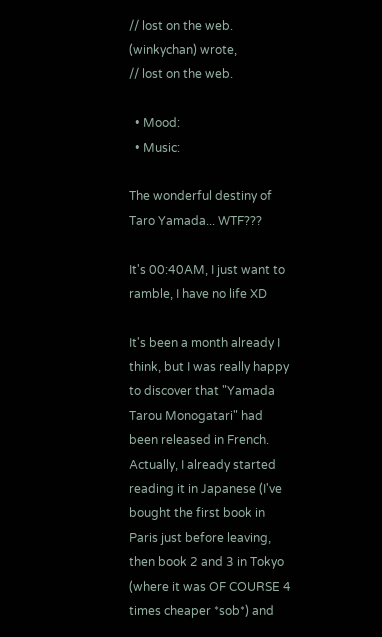// lost on the web. (winkychan) wrote,
// lost on the web.

  • Mood:
  • Music:

The wonderful destiny of Taro Yamada... WTF???

It's 00:40AM, I just want to ramble, I have no life XD

It's been a month already I think, but I was really happy to discover that "Yamada Tarou Monogatari" had been released in French. Actually, I already started reading it in Japanese (I've bought the first book in Paris just before leaving, then book 2 and 3 in Tokyo (where it was OF COURSE 4 times cheaper *sob*) and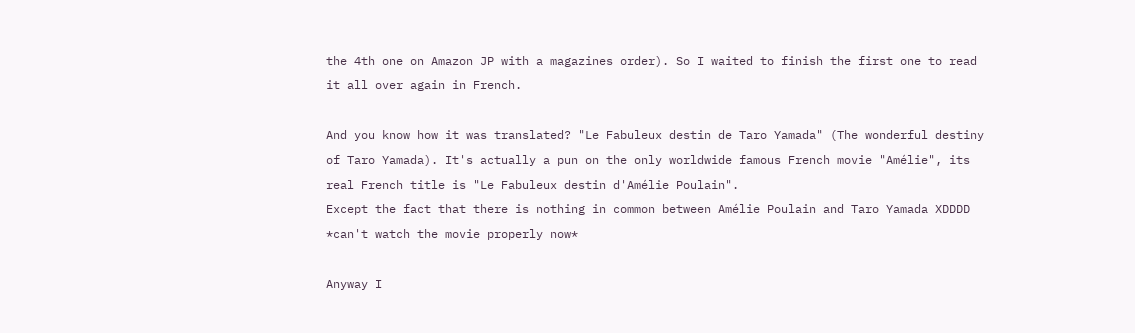the 4th one on Amazon JP with a magazines order). So I waited to finish the first one to read it all over again in French.

And you know how it was translated? "Le Fabuleux destin de Taro Yamada" (The wonderful destiny of Taro Yamada). It's actually a pun on the only worldwide famous French movie "Amélie", its real French title is "Le Fabuleux destin d'Amélie Poulain".
Except the fact that there is nothing in common between Amélie Poulain and Taro Yamada XDDDD *can't watch the movie properly now*

Anyway I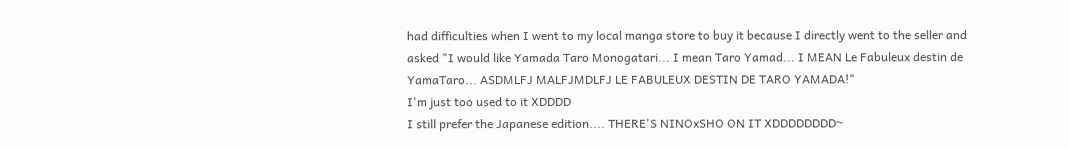had difficulties when I went to my local manga store to buy it because I directly went to the seller and asked "I would like Yamada Taro Monogatari... I mean Taro Yamad... I MEAN Le Fabuleux destin de YamaTaro... ASDMLFJ MALFJMDLFJ LE FABULEUX DESTIN DE TARO YAMADA!"
I'm just too used to it XDDDD
I still prefer the Japanese edition.... THERE'S NINOxSHO ON IT XDDDDDDDD~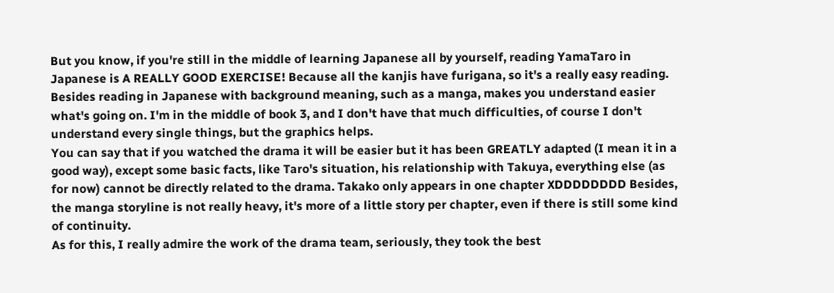But you know, if you're still in the middle of learning Japanese all by yourself, reading YamaTaro in Japanese is A REALLY GOOD EXERCISE! Because all the kanjis have furigana, so it's a really easy reading. Besides reading in Japanese with background meaning, such as a manga, makes you understand easier what's going on. I'm in the middle of book 3, and I don't have that much difficulties, of course I don't understand every single things, but the graphics helps.
You can say that if you watched the drama it will be easier but it has been GREATLY adapted (I mean it in a good way), except some basic facts, like Taro's situation, his relationship with Takuya, everything else (as for now) cannot be directly related to the drama. Takako only appears in one chapter XDDDDDDDD Besides, the manga storyline is not really heavy, it's more of a little story per chapter, even if there is still some kind of continuity.
As for this, I really admire the work of the drama team, seriously, they took the best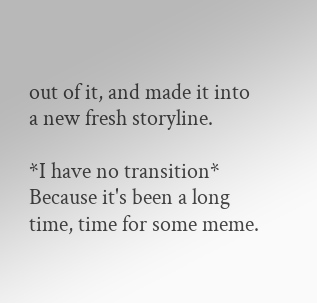out of it, and made it into a new fresh storyline.

*I have no transition*
Because it's been a long time, time for some meme.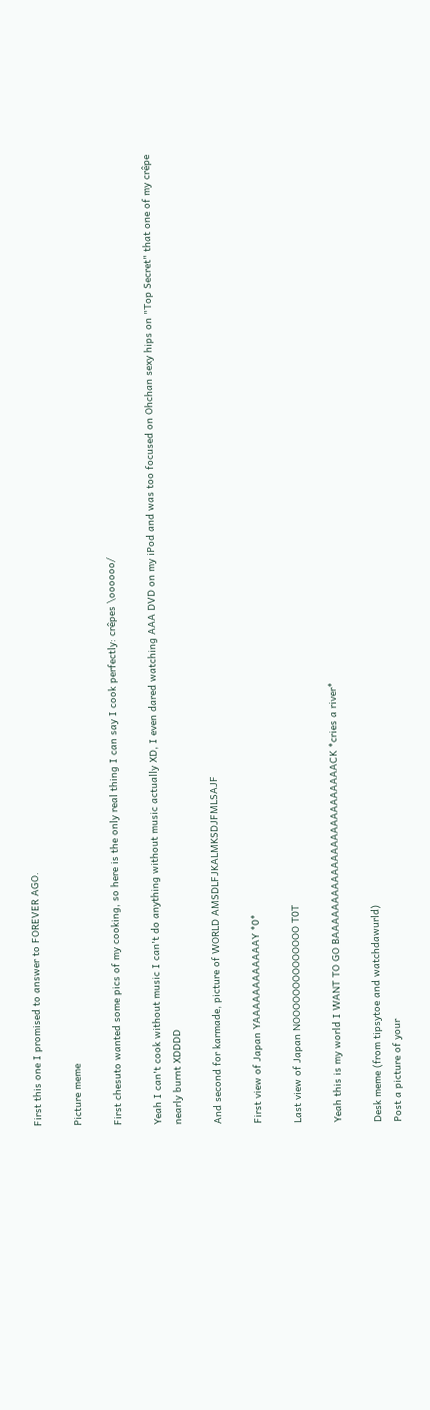First this one I promised to answer to FOREVER AGO.

Picture meme

First chesuto wanted some pics of my cooking, so here is the only real thing I can say I cook perfectly: crêpes \oooooo/

Yeah I can't cook without music I can't do anything without music actually XD, I even dared watching AAA DVD on my iPod and was too focused on Ohchan sexy hips on "Top Secret" that one of my crêpe nearly burnt XDDDD

And second for karmade, picture of WORLD AMSDLFJKALMKSDJFMLSAJF

First view of Japan YAAAAAAAAAAAAY *0*

Last view of Japan NOOOOOOOOOOOOOO T0T

Yeah this is my world I WANT TO GO BAAAAAAAAAAAAAAAAAAAAAAAAACK *cries a river*

Desk meme (from tipsytoe and watchdawurld)
Post a picture of your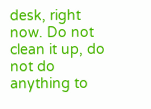desk, right now. Do not clean it up, do not do anything to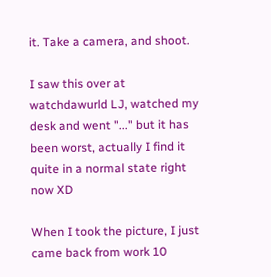it. Take a camera, and shoot.

I saw this over at watchdawurld LJ, watched my desk and went "..." but it has been worst, actually I find it quite in a normal state right now XD

When I took the picture, I just came back from work 10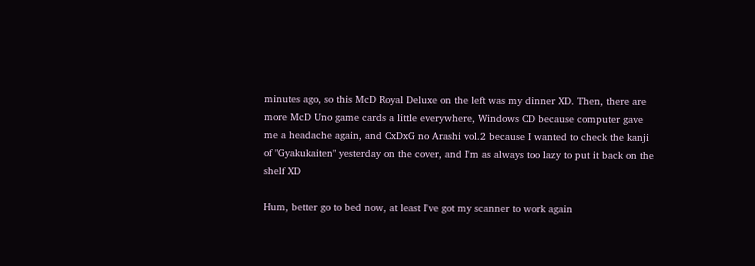minutes ago, so this McD Royal Deluxe on the left was my dinner XD. Then, there are more McD Uno game cards a little everywhere, Windows CD because computer gave me a headache again, and CxDxG no Arashi vol.2 because I wanted to check the kanji of "Gyakukaiten" yesterday on the cover, and I'm as always too lazy to put it back on the shelf XD

Hum, better go to bed now, at least I've got my scanner to work again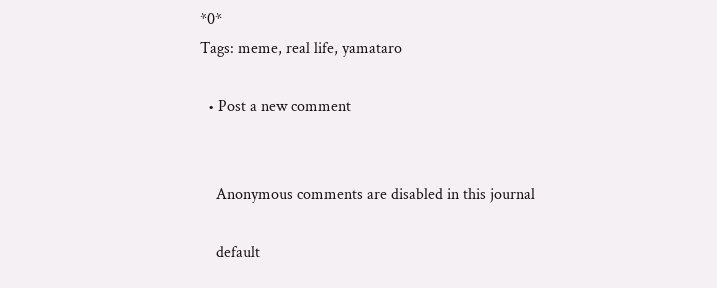*0*
Tags: meme, real life, yamataro

  • Post a new comment


    Anonymous comments are disabled in this journal

    default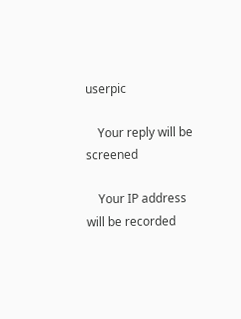userpic

    Your reply will be screened

    Your IP address will be recorded